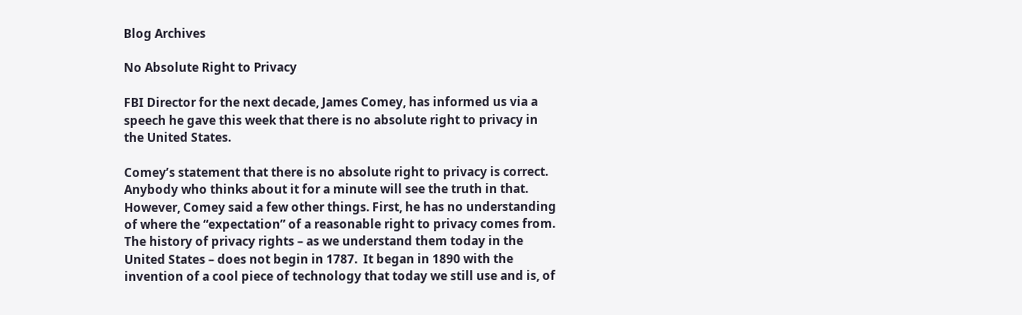Blog Archives

No Absolute Right to Privacy

FBI Director for the next decade, James Comey, has informed us via a speech he gave this week that there is no absolute right to privacy in the United States.

Comey’s statement that there is no absolute right to privacy is correct. Anybody who thinks about it for a minute will see the truth in that. However, Comey said a few other things. First, he has no understanding of where the “expectation” of a reasonable right to privacy comes from. The history of privacy rights – as we understand them today in the United States – does not begin in 1787.  It began in 1890 with the invention of a cool piece of technology that today we still use and is, of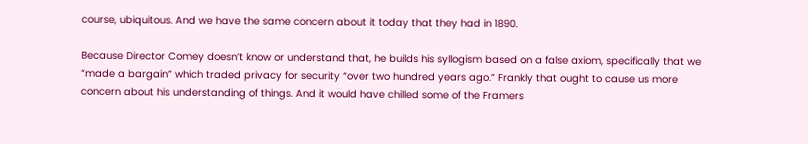course, ubiquitous. And we have the same concern about it today that they had in 1890.

Because Director Comey doesn’t know or understand that, he builds his syllogism based on a false axiom, specifically that we “made a bargain” which traded privacy for security “over two hundred years ago.” Frankly that ought to cause us more concern about his understanding of things. And it would have chilled some of the Framers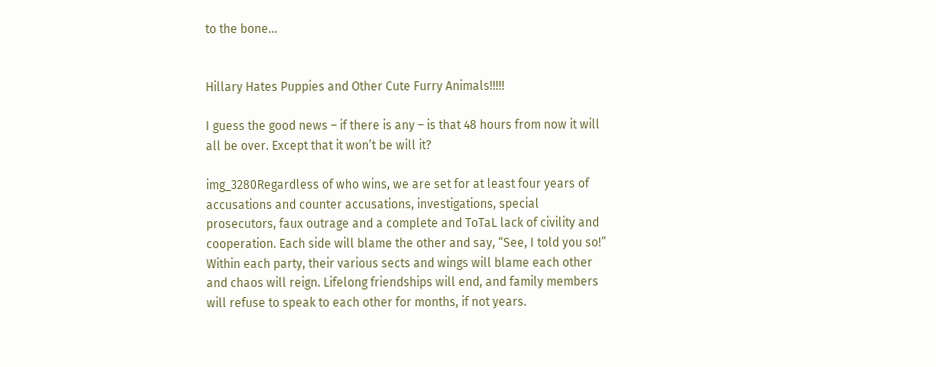to the bone…


Hillary Hates Puppies and Other Cute Furry Animals!!!!!

I guess the good news – if there is any – is that 48 hours from now it will all be over. Except that it won’t be will it?

img_3280Regardless of who wins, we are set for at least four years of accusations and counter accusations, investigations, special prosecutors, faux outrage and a complete and ToTaL lack of civility and cooperation. Each side will blame the other and say, “See, I told you so!” Within each party, their various sects and wings will blame each other and chaos will reign. Lifelong friendships will end, and family members will refuse to speak to each other for months, if not years.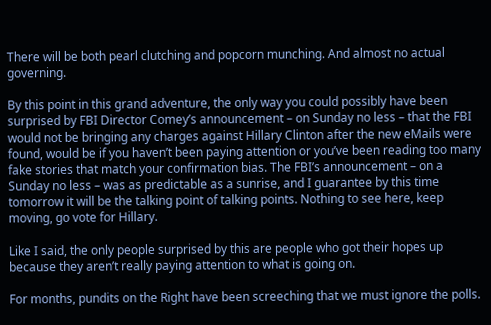There will be both pearl clutching and popcorn munching. And almost no actual governing.

By this point in this grand adventure, the only way you could possibly have been surprised by FBI Director Comey’s announcement – on Sunday no less – that the FBI would not be bringing any charges against Hillary Clinton after the new eMails were found, would be if you haven’t been paying attention or you’ve been reading too many fake stories that match your confirmation bias. The FBI’s announcement – on a Sunday no less – was as predictable as a sunrise, and I guarantee by this time tomorrow it will be the talking point of talking points. Nothing to see here, keep moving, go vote for Hillary.

Like I said, the only people surprised by this are people who got their hopes up because they aren’t really paying attention to what is going on.

For months, pundits on the Right have been screeching that we must ignore the polls.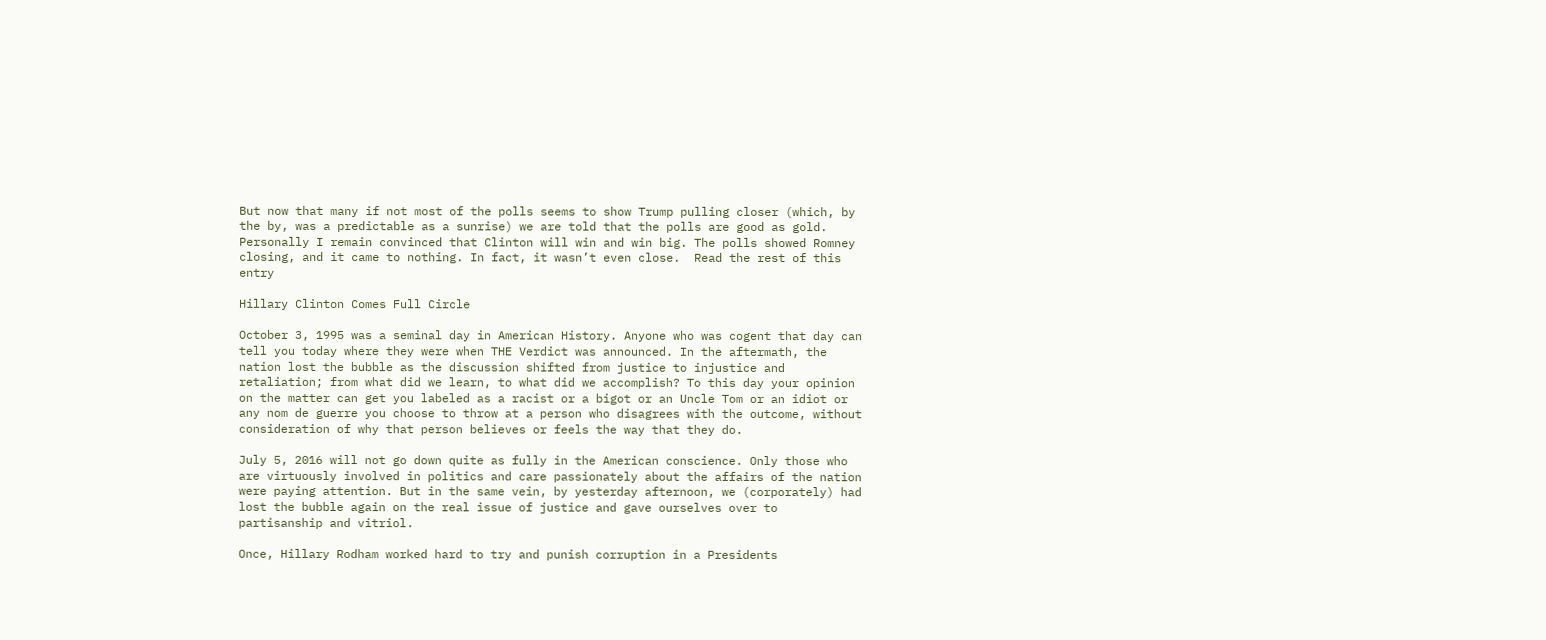But now that many if not most of the polls seems to show Trump pulling closer (which, by the by, was a predictable as a sunrise) we are told that the polls are good as gold. Personally I remain convinced that Clinton will win and win big. The polls showed Romney closing, and it came to nothing. In fact, it wasn’t even close.  Read the rest of this entry

Hillary Clinton Comes Full Circle

October 3, 1995 was a seminal day in American History. Anyone who was cogent that day can tell you today where they were when THE Verdict was announced. In the aftermath, the nation lost the bubble as the discussion shifted from justice to injustice and retaliation; from what did we learn, to what did we accomplish? To this day your opinion on the matter can get you labeled as a racist or a bigot or an Uncle Tom or an idiot or any nom de guerre you choose to throw at a person who disagrees with the outcome, without consideration of why that person believes or feels the way that they do.

July 5, 2016 will not go down quite as fully in the American conscience. Only those who are virtuously involved in politics and care passionately about the affairs of the nation were paying attention. But in the same vein, by yesterday afternoon, we (corporately) had lost the bubble again on the real issue of justice and gave ourselves over to partisanship and vitriol.

Once, Hillary Rodham worked hard to try and punish corruption in a Presidents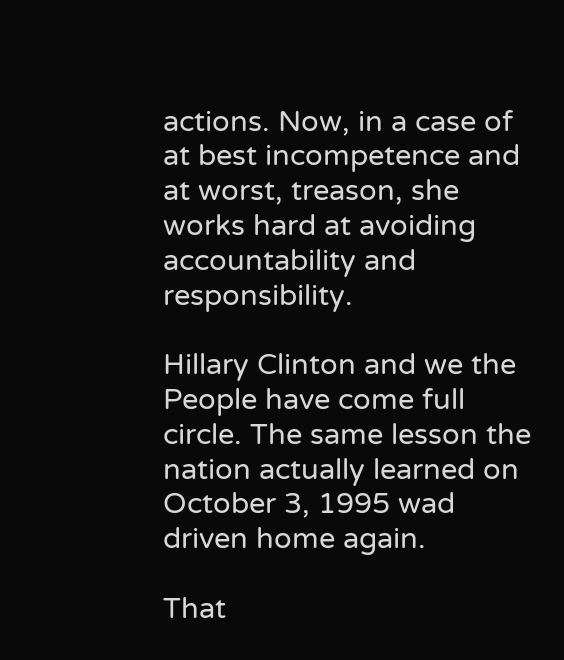actions. Now, in a case of at best incompetence and at worst, treason, she works hard at avoiding accountability and responsibility.

Hillary Clinton and we the People have come full circle. The same lesson the nation actually learned on October 3, 1995 wad driven home again.

That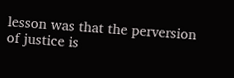lesson was that the perversion of justice is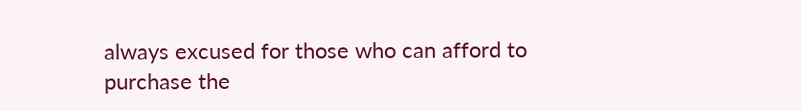always excused for those who can afford to purchase the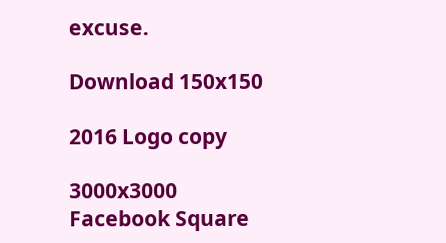excuse.

Download 150x150

2016 Logo copy

3000x3000 Facebook Square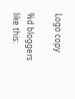Logo copy

%d bloggers like this: